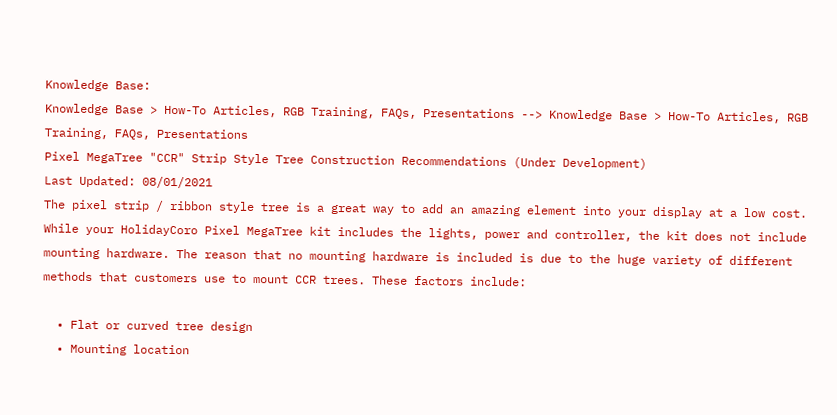Knowledge Base:
Knowledge Base > How-To Articles, RGB Training, FAQs, Presentations --> Knowledge Base > How-To Articles, RGB Training, FAQs, Presentations
Pixel MegaTree "CCR" Strip Style Tree Construction Recommendations (Under Development)
Last Updated: 08/01/2021
The pixel strip / ribbon style tree is a great way to add an amazing element into your display at a low cost. While your HolidayCoro Pixel MegaTree kit includes the lights, power and controller, the kit does not include mounting hardware. The reason that no mounting hardware is included is due to the huge variety of different methods that customers use to mount CCR trees. These factors include:

  • Flat or curved tree design
  • Mounting location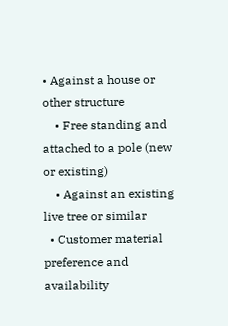• Against a house or other structure
    • Free standing and attached to a pole (new or existing)
    • Against an existing live tree or similar
  • Customer material preference and availability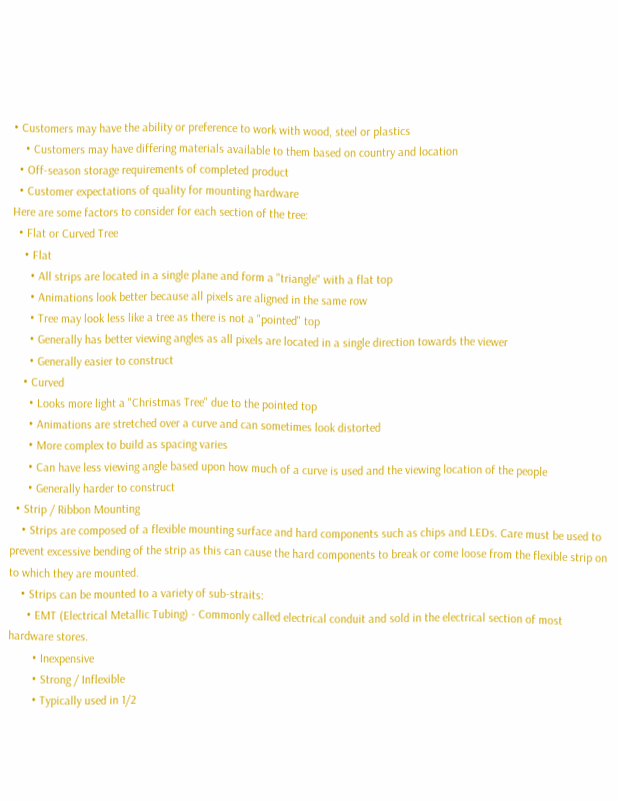• Customers may have the ability or preference to work with wood, steel or plastics
    • Customers may have differing materials available to them based on country and location
  • Off-season storage requirements of completed product
  • Customer expectations of quality for mounting hardware
Here are some factors to consider for each section of the tree:
  • Flat or Curved Tree
    • Flat
      • All strips are located in a single plane and form a "triangle" with a flat top
      • Animations look better because all pixels are aligned in the same row
      • Tree may look less like a tree as there is not a "pointed" top
      • Generally has better viewing angles as all pixels are located in a single direction towards the viewer
      • Generally easier to construct
    • Curved
      • Looks more light a "Christmas Tree" due to the pointed top
      • Animations are stretched over a curve and can sometimes look distorted
      • More complex to build as spacing varies
      • Can have less viewing angle based upon how much of a curve is used and the viewing location of the people
      • Generally harder to construct
  • Strip / Ribbon Mounting
    • Strips are composed of a flexible mounting surface and hard components such as chips and LEDs. Care must be used to prevent excessive bending of the strip as this can cause the hard components to break or come loose from the flexible strip on to which they are mounted.
    • Strips can be mounted to a variety of sub-straits:
      • EMT (Electrical Metallic Tubing) - Commonly called electrical conduit and sold in the electrical section of most hardware stores.
        • Inexpensive
        • Strong / Inflexible
        • Typically used in 1/2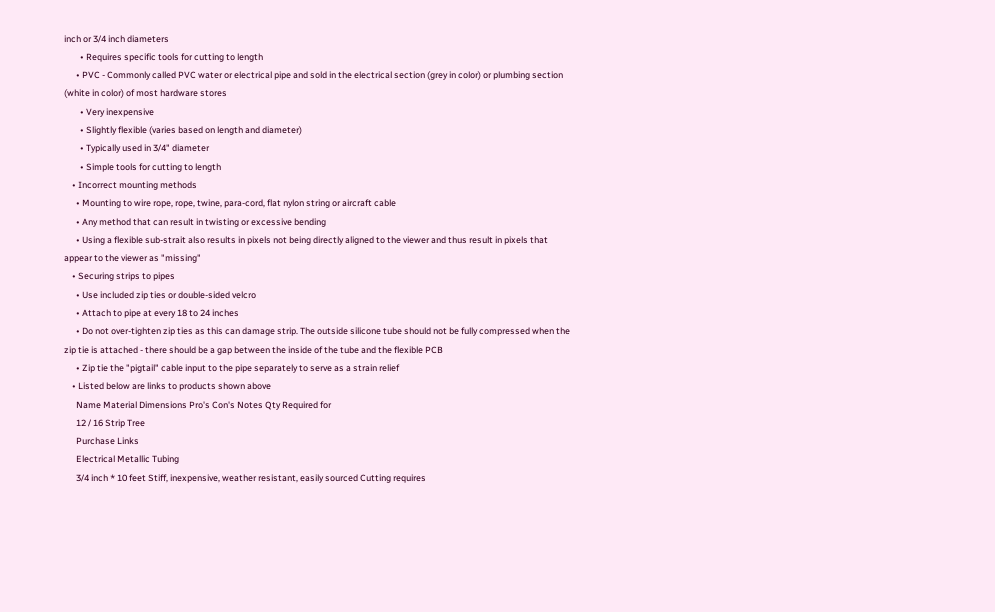inch or 3/4 inch diameters
        • Requires specific tools for cutting to length
      • PVC - Commonly called PVC water or electrical pipe and sold in the electrical section (grey in color) or plumbing section (white in color) of most hardware stores
        • Very inexpensive
        • Slightly flexible (varies based on length and diameter)
        • Typically used in 3/4" diameter
        • Simple tools for cutting to length
    • Incorrect mounting methods
      • Mounting to wire rope, rope, twine, para-cord, flat nylon string or aircraft cable
      • Any method that can result in twisting or excessive bending
      • Using a flexible sub-strait also results in pixels not being directly aligned to the viewer and thus result in pixels that appear to the viewer as "missing"
    • Securing strips to pipes
      • Use included zip ties or double-sided velcro
      • Attach to pipe at every 18 to 24 inches
      • Do not over-tighten zip ties as this can damage strip. The outside silicone tube should not be fully compressed when the zip tie is attached - there should be a gap between the inside of the tube and the flexible PCB
      • Zip tie the "pigtail" cable input to the pipe separately to serve as a strain relief
    • Listed below are links to products shown above
      Name Material Dimensions Pro's Con's Notes Qty Required for
      12 / 16 Strip Tree
      Purchase Links
      Electrical Metallic Tubing
      3/4 inch * 10 feet Stiff, inexpensive, weather resistant, easily sourced Cutting requires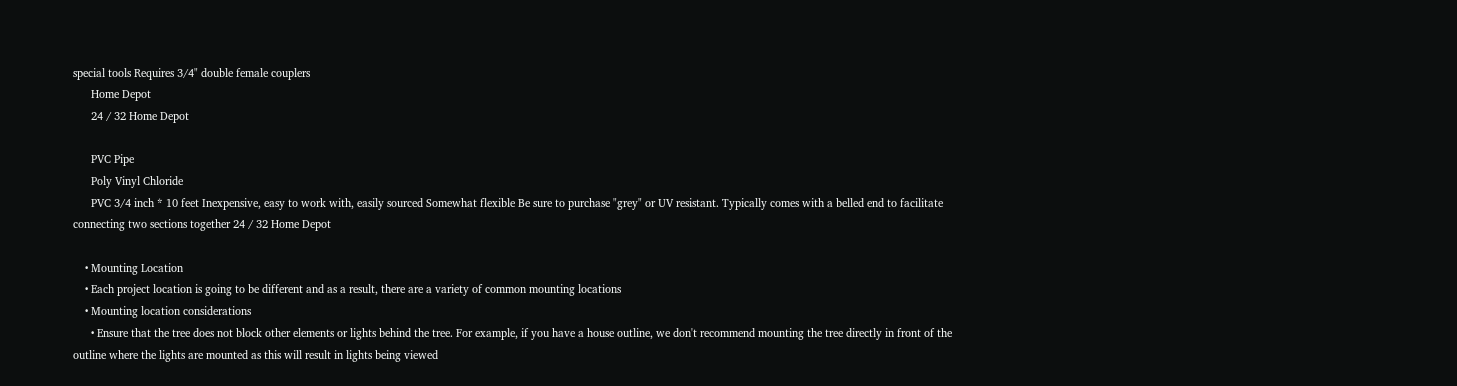special tools Requires 3/4" double female couplers
      Home Depot
      24 / 32 Home Depot

      PVC Pipe
      Poly Vinyl Chloride
      PVC 3/4 inch * 10 feet Inexpensive, easy to work with, easily sourced Somewhat flexible Be sure to purchase "grey" or UV resistant. Typically comes with a belled end to facilitate connecting two sections together 24 / 32 Home Depot

    • Mounting Location
    • Each project location is going to be different and as a result, there are a variety of common mounting locations
    • Mounting location considerations
      • Ensure that the tree does not block other elements or lights behind the tree. For example, if you have a house outline, we don't recommend mounting the tree directly in front of the outline where the lights are mounted as this will result in lights being viewed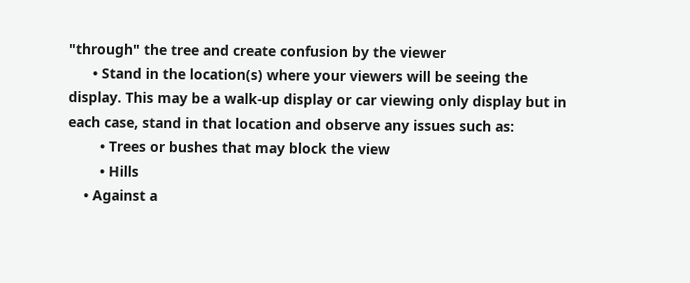"through" the tree and create confusion by the viewer
      • Stand in the location(s) where your viewers will be seeing the display. This may be a walk-up display or car viewing only display but in each case, stand in that location and observe any issues such as:
        • Trees or bushes that may block the view
        • Hills
    • Against a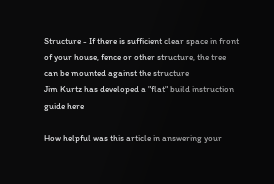Structure - If there is sufficient clear space in front of your house, fence or other structure, the tree can be mounted against the structure
Jim Kurtz has developed a "flat" build instruction guide here

How helpful was this article in answering your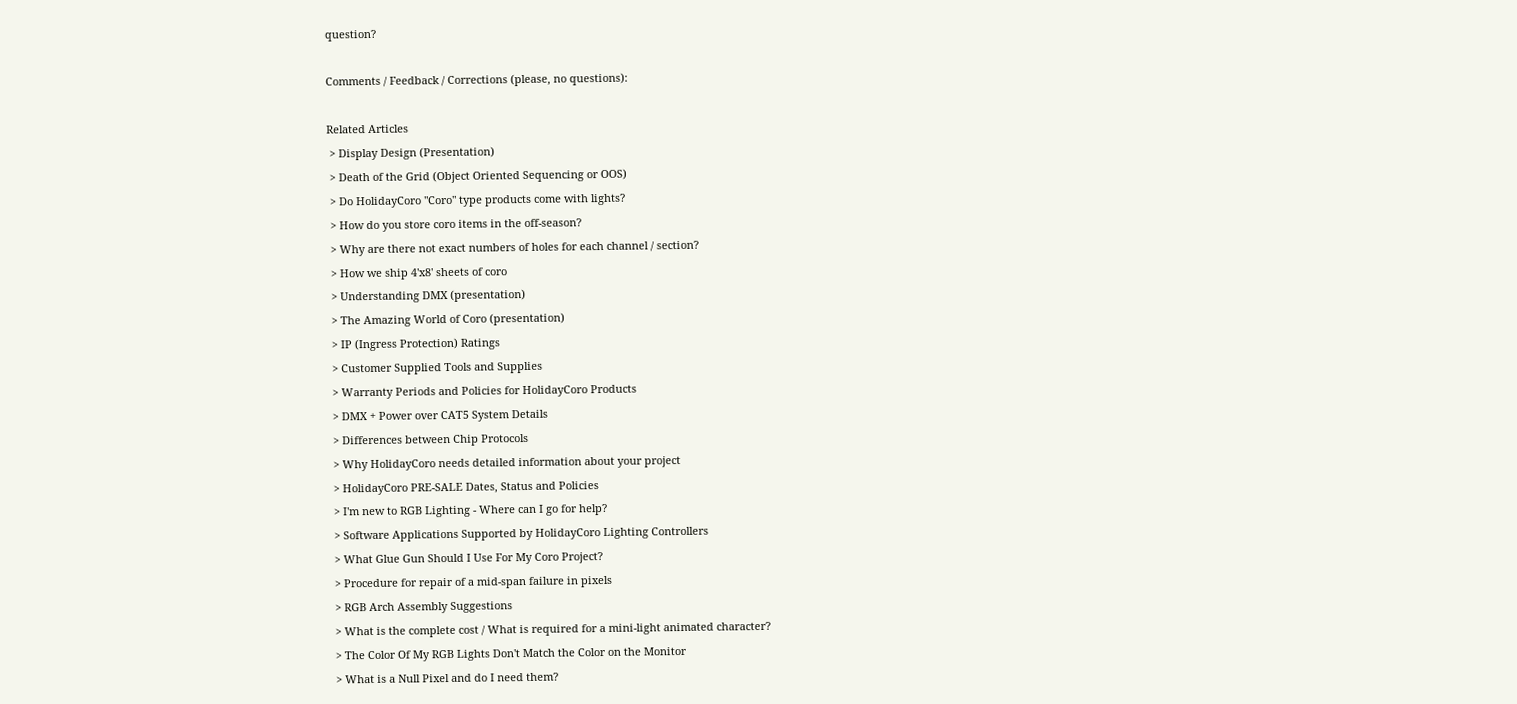question?

Comments / Feedback / Corrections (please, no questions):

Related Articles
 > Display Design (Presentation)
 > Death of the Grid (Object Oriented Sequencing or OOS)
 > Do HolidayCoro "Coro" type products come with lights?
 > How do you store coro items in the off-season?
 > Why are there not exact numbers of holes for each channel / section?
 > How we ship 4'x8' sheets of coro
 > Understanding DMX (presentation)
 > The Amazing World of Coro (presentation)
 > IP (Ingress Protection) Ratings
 > Customer Supplied Tools and Supplies
 > Warranty Periods and Policies for HolidayCoro Products
 > DMX + Power over CAT5 System Details
 > Differences between Chip Protocols
 > Why HolidayCoro needs detailed information about your project
 > HolidayCoro PRE-SALE Dates, Status and Policies
 > I'm new to RGB Lighting - Where can I go for help?
 > Software Applications Supported by HolidayCoro Lighting Controllers
 > What Glue Gun Should I Use For My Coro Project?
 > Procedure for repair of a mid-span failure in pixels
 > RGB Arch Assembly Suggestions
 > What is the complete cost / What is required for a mini-light animated character?
 > The Color Of My RGB Lights Don't Match the Color on the Monitor
 > What is a Null Pixel and do I need them?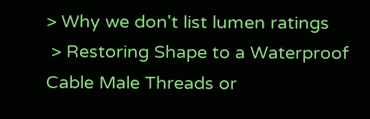> Why we don't list lumen ratings
 > Restoring Shape to a Waterproof Cable Male Threads or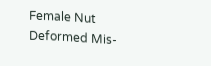Female Nut Deformed Mis-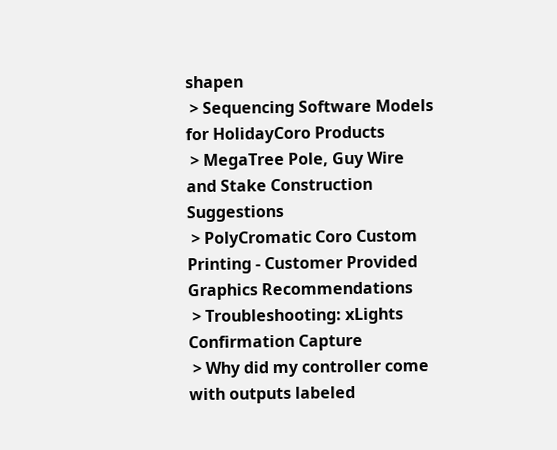shapen
 > Sequencing Software Models for HolidayCoro Products
 > MegaTree Pole, Guy Wire and Stake Construction Suggestions
 > PolyCromatic Coro Custom Printing - Customer Provided Graphics Recommendations
 > Troubleshooting: xLights Confirmation Capture
 > Why did my controller come with outputs labeled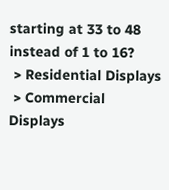starting at 33 to 48 instead of 1 to 16?
 > Residential Displays
 > Commercial Displays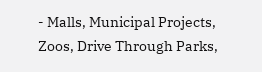- Malls, Municipal Projects, Zoos, Drive Through Parks,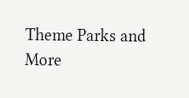Theme Parks and More